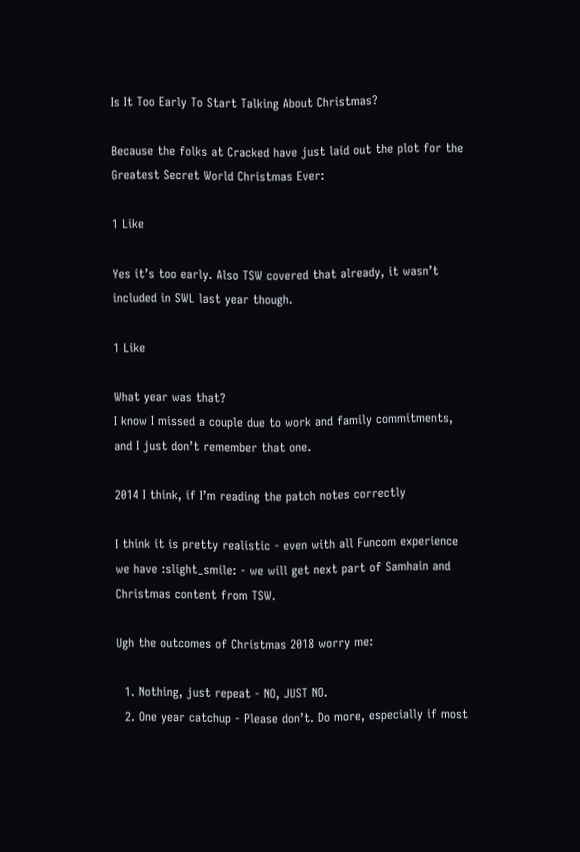Is It Too Early To Start Talking About Christmas?

Because the folks at Cracked have just laid out the plot for the Greatest Secret World Christmas Ever:

1 Like

Yes it’s too early. Also TSW covered that already, it wasn’t included in SWL last year though.

1 Like

What year was that?
I know I missed a couple due to work and family commitments, and I just don’t remember that one.

2014 I think, if I’m reading the patch notes correctly

I think it is pretty realistic - even with all Funcom experience we have :slight_smile: - we will get next part of Samhain and Christmas content from TSW.

Ugh the outcomes of Christmas 2018 worry me:

  1. Nothing, just repeat - NO, JUST NO.
  2. One year catchup - Please don’t. Do more, especially if most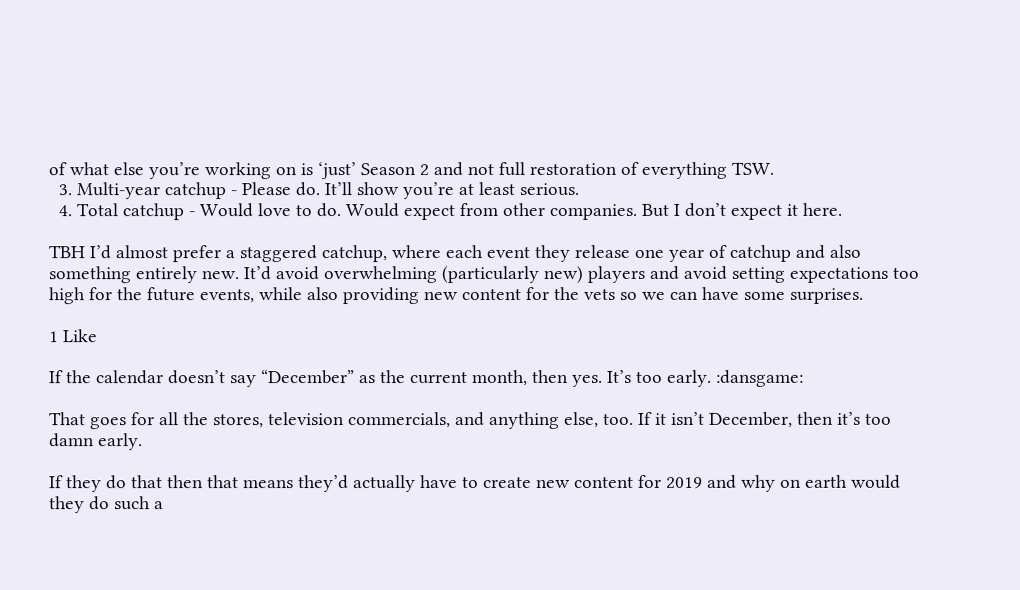of what else you’re working on is ‘just’ Season 2 and not full restoration of everything TSW.
  3. Multi-year catchup - Please do. It’ll show you’re at least serious.
  4. Total catchup - Would love to do. Would expect from other companies. But I don’t expect it here.

TBH I’d almost prefer a staggered catchup, where each event they release one year of catchup and also something entirely new. It’d avoid overwhelming (particularly new) players and avoid setting expectations too high for the future events, while also providing new content for the vets so we can have some surprises.

1 Like

If the calendar doesn’t say “December” as the current month, then yes. It’s too early. :dansgame:

That goes for all the stores, television commercials, and anything else, too. If it isn’t December, then it’s too damn early.

If they do that then that means they’d actually have to create new content for 2019 and why on earth would they do such a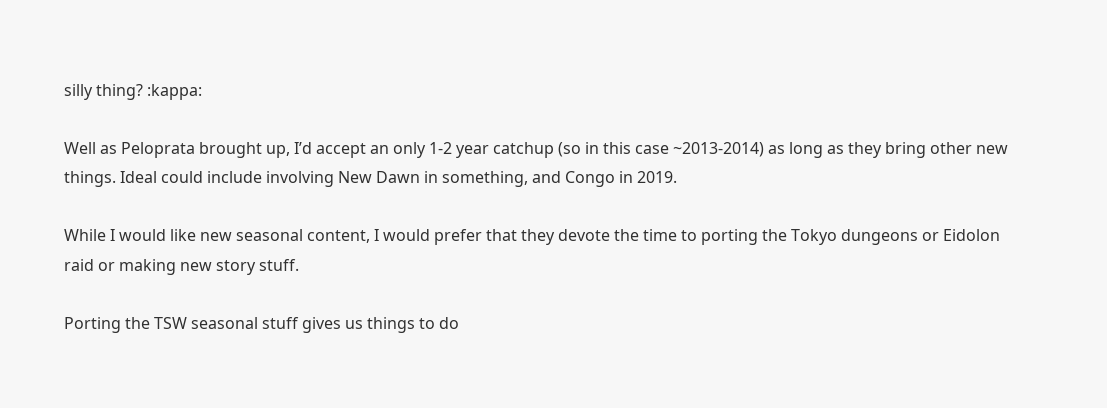silly thing? :kappa:

Well as Peloprata brought up, I’d accept an only 1-2 year catchup (so in this case ~2013-2014) as long as they bring other new things. Ideal could include involving New Dawn in something, and Congo in 2019.

While I would like new seasonal content, I would prefer that they devote the time to porting the Tokyo dungeons or Eidolon raid or making new story stuff.

Porting the TSW seasonal stuff gives us things to do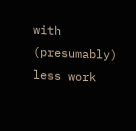with (presumably) less work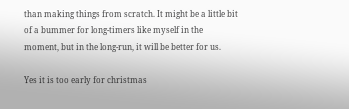than making things from scratch. It might be a little bit of a bummer for long-timers like myself in the moment, but in the long-run, it will be better for us.

Yes it is too early for christmas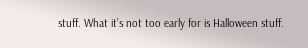stuff. What it’s not too early for is Halloween stuff.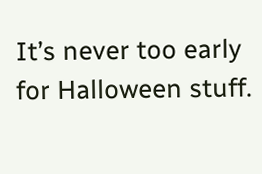It’s never too early for Halloween stuff.